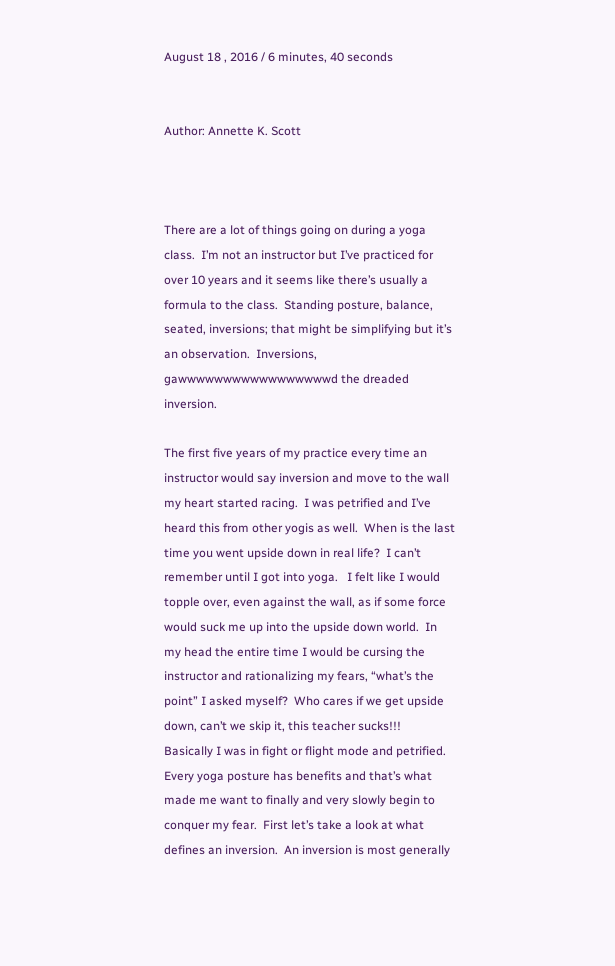August 18 , 2016 / 6 minutes, 40 seconds


Author: Annette K. Scott



There are a lot of things going on during a yoga class.  I’m not an instructor but I’ve practiced for over 10 years and it seems like there’s usually a formula to the class.  Standing posture, balance, seated, inversions; that might be simplifying but it’s an observation.  Inversions, gawwwwwwwwwwwwwwwwwd the dreaded inversion.

The first five years of my practice every time an instructor would say inversion and move to the wall my heart started racing.  I was petrified and I’ve heard this from other yogis as well.  When is the last time you went upside down in real life?  I can’t remember until I got into yoga.   I felt like I would topple over, even against the wall, as if some force would suck me up into the upside down world.  In my head the entire time I would be cursing the instructor and rationalizing my fears, “what’s the point” I asked myself?  Who cares if we get upside down, can’t we skip it, this teacher sucks!!!  Basically I was in fight or flight mode and petrified.  Every yoga posture has benefits and that’s what made me want to finally and very slowly begin to conquer my fear.  First let’s take a look at what defines an inversion.  An inversion is most generally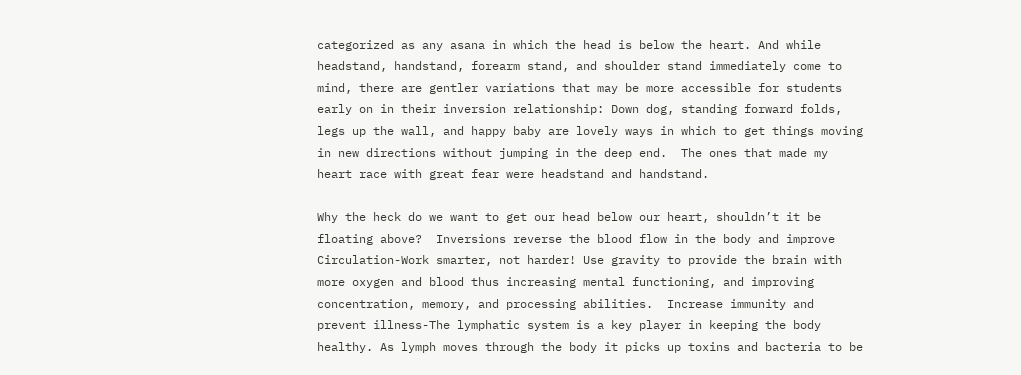categorized as any asana in which the head is below the heart. And while headstand, handstand, forearm stand, and shoulder stand immediately come to mind, there are gentler variations that may be more accessible for students early on in their inversion relationship: Down dog, standing forward folds, legs up the wall, and happy baby are lovely ways in which to get things moving in new directions without jumping in the deep end.  The ones that made my heart race with great fear were headstand and handstand.

Why the heck do we want to get our head below our heart, shouldn’t it be floating above?  Inversions reverse the blood flow in the body and improve Circulation-Work smarter, not harder! Use gravity to provide the brain with more oxygen and blood thus increasing mental functioning, and improving concentration, memory, and processing abilities.  Increase immunity and prevent illness-The lymphatic system is a key player in keeping the body healthy. As lymph moves through the body it picks up toxins and bacteria to be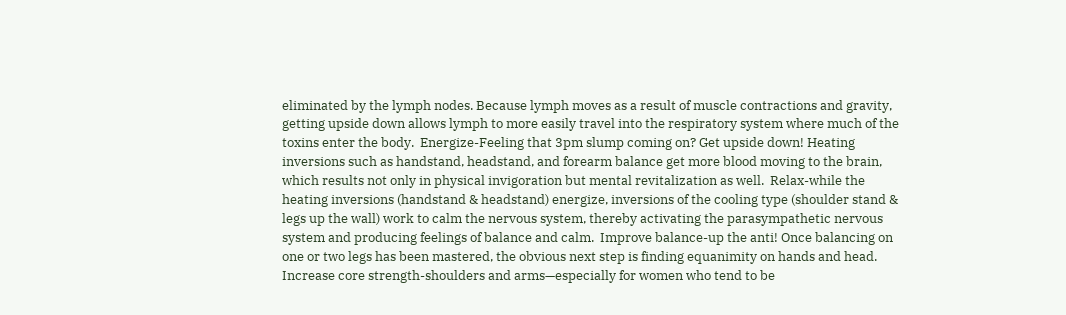eliminated by the lymph nodes. Because lymph moves as a result of muscle contractions and gravity, getting upside down allows lymph to more easily travel into the respiratory system where much of the toxins enter the body.  Energize-Feeling that 3pm slump coming on? Get upside down! Heating inversions such as handstand, headstand, and forearm balance get more blood moving to the brain, which results not only in physical invigoration but mental revitalization as well.  Relax-while the heating inversions (handstand & headstand) energize, inversions of the cooling type (shoulder stand & legs up the wall) work to calm the nervous system, thereby activating the parasympathetic nervous system and producing feelings of balance and calm.  Improve balance-up the anti! Once balancing on one or two legs has been mastered, the obvious next step is finding equanimity on hands and head.  Increase core strength-shoulders and arms—especially for women who tend to be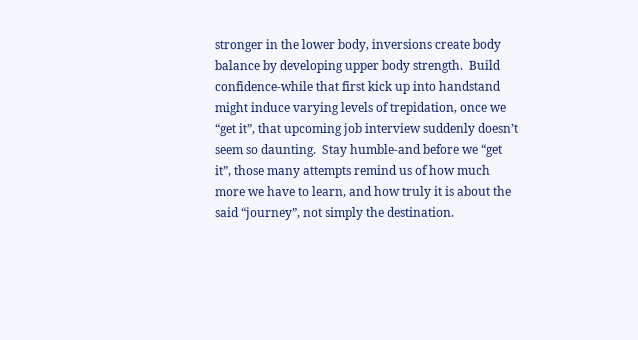stronger in the lower body, inversions create body balance by developing upper body strength.  Build confidence-while that first kick up into handstand might induce varying levels of trepidation, once we “get it”, that upcoming job interview suddenly doesn’t seem so daunting.  Stay humble-and before we “get it”, those many attempts remind us of how much more we have to learn, and how truly it is about the said “journey”, not simply the destination.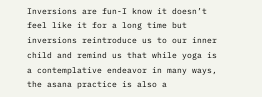Inversions are fun-I know it doesn’t feel like it for a long time but inversions reintroduce us to our inner child and remind us that while yoga is a contemplative endeavor in many ways, the asana practice is also a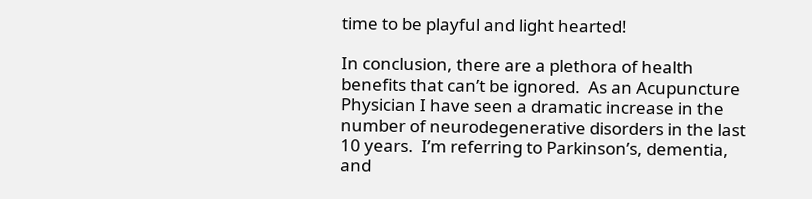time to be playful and light hearted!

In conclusion, there are a plethora of health benefits that can’t be ignored.  As an Acupuncture Physician I have seen a dramatic increase in the number of neurodegenerative disorders in the last 10 years.  I’m referring to Parkinson’s, dementia, and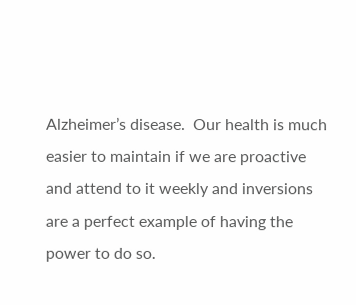Alzheimer’s disease.  Our health is much easier to maintain if we are proactive and attend to it weekly and inversions are a perfect example of having the power to do so.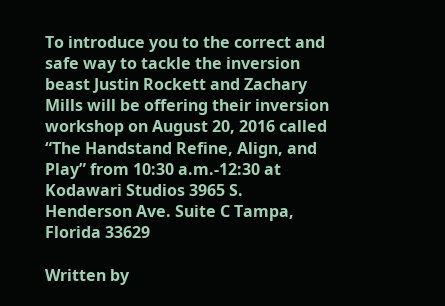To introduce you to the correct and safe way to tackle the inversion beast Justin Rockett and Zachary Mills will be offering their inversion workshop on August 20, 2016 called “The Handstand Refine, Align, and Play” from 10:30 a.m.-12:30 at Kodawari Studios 3965 S. Henderson Ave. Suite C Tampa, Florida 33629

Written by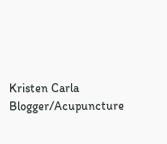Kristen Carla Blogger/Acupuncture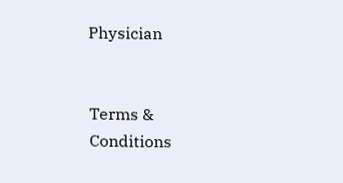Physician


Terms & Conditions